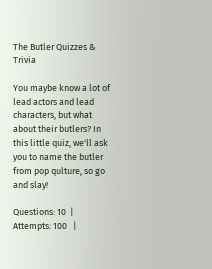The Butler Quizzes & Trivia

You maybe know a lot of lead actors and lead characters, but what about their butlers? In this little quiz, we'll ask you to name the butler from pop qulture, so go and slay!

Questions: 10  |  Attempts: 100   |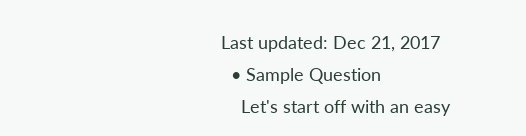Last updated: Dec 21, 2017
  • Sample Question
    Let's start off with an easy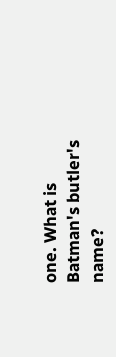one. What is Batman's butler's name?